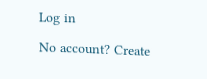Log in

No account? Create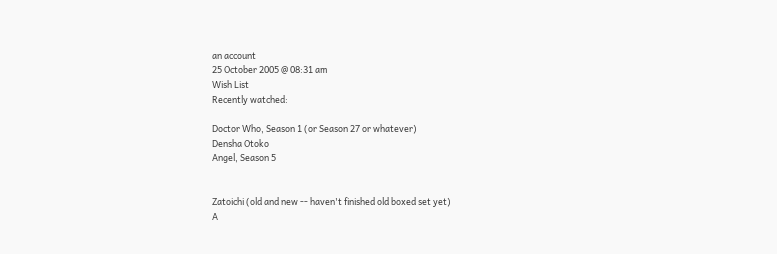an account
25 October 2005 @ 08:31 am
Wish List
Recently watched:

Doctor Who, Season 1 (or Season 27 or whatever)
Densha Otoko
Angel, Season 5


Zatoichi (old and new -- haven't finished old boxed set yet)
A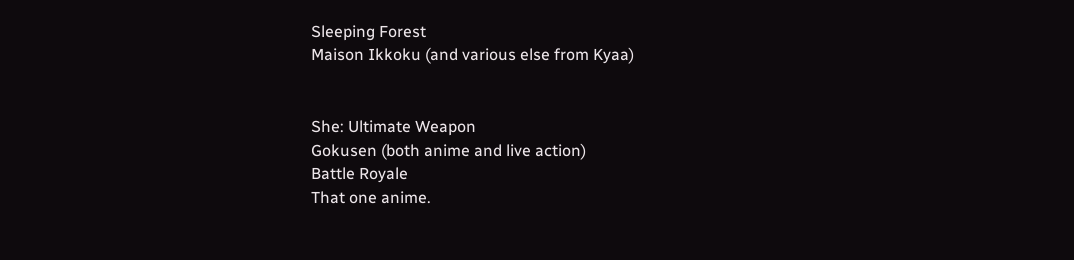Sleeping Forest
Maison Ikkoku (and various else from Kyaa)


She: Ultimate Weapon
Gokusen (both anime and live action)
Battle Royale
That one anime.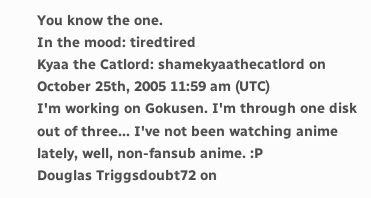You know the one.
In the mood: tiredtired
Kyaa the Catlord: shamekyaathecatlord on October 25th, 2005 11:59 am (UTC)
I'm working on Gokusen. I'm through one disk out of three... I've not been watching anime lately, well, non-fansub anime. :P
Douglas Triggsdoubt72 on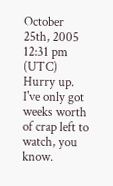October 25th, 2005 12:31 pm (UTC)
Hurry up. I've only got weeks worth of crap left to watch, you know.